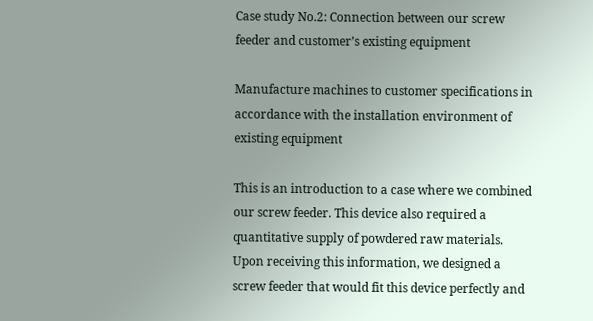Case study No.2: Connection between our screw feeder and customer’s existing equipment

Manufacture machines to customer specifications in accordance with the installation environment of existing equipment

This is an introduction to a case where we combined our screw feeder. This device also required a quantitative supply of powdered raw materials. Upon receiving this information, we designed a screw feeder that would fit this device perfectly and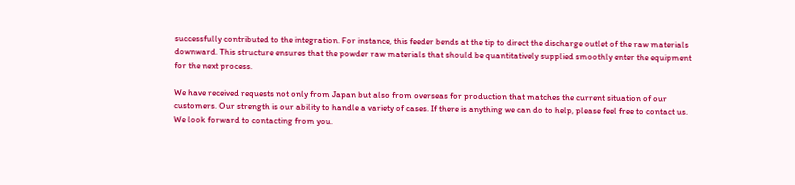successfully contributed to the integration. For instance, this feeder bends at the tip to direct the discharge outlet of the raw materials downward. This structure ensures that the powder raw materials that should be quantitatively supplied smoothly enter the equipment for the next process.

We have received requests not only from Japan but also from overseas for production that matches the current situation of our customers. Our strength is our ability to handle a variety of cases. If there is anything we can do to help, please feel free to contact us. We look forward to contacting from you.